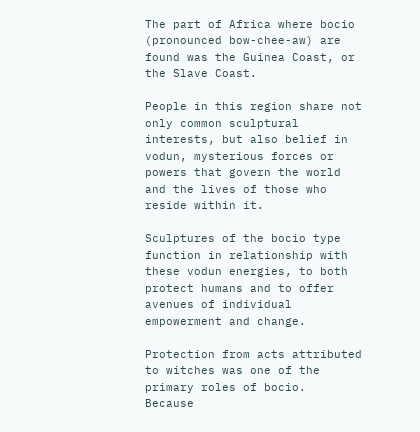The part of Africa where bocio (pronounced bow-chee-aw) are found was the Guinea Coast, or the Slave Coast.

People in this region share not only common sculptural interests, but also belief in vodun, mysterious forces or powers that govern the world and the lives of those who reside within it.

Sculptures of the bocio type function in relationship with these vodun energies, to both protect humans and to offer avenues of individual empowerment and change.

Protection from acts attributed to witches was one of the primary roles of bocio.  Because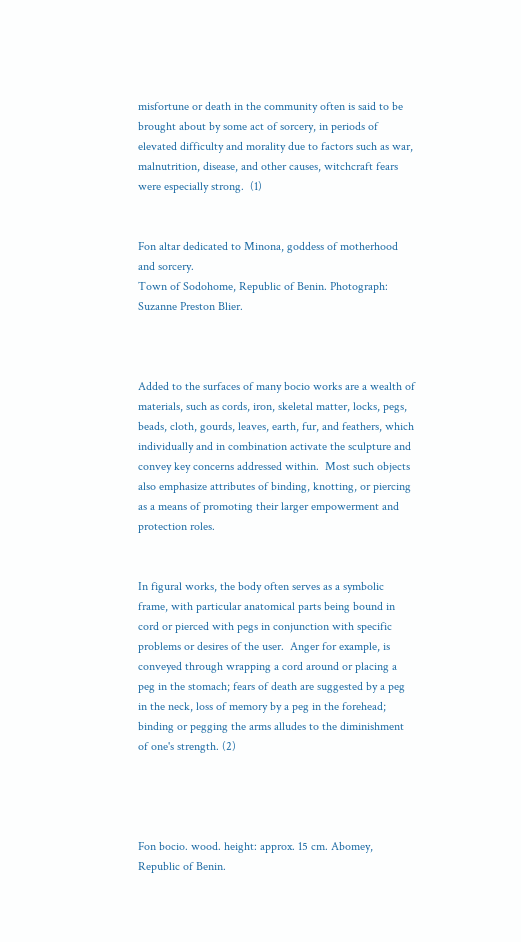misfortune or death in the community often is said to be brought about by some act of sorcery, in periods of elevated difficulty and morality due to factors such as war, malnutrition, disease, and other causes, witchcraft fears were especially strong.  (1)


Fon altar dedicated to Minona, goddess of motherhood and sorcery.
Town of Sodohome, Republic of Benin. Photograph: Suzanne Preston Blier.



Added to the surfaces of many bocio works are a wealth of materials, such as cords, iron, skeletal matter, locks, pegs, beads, cloth, gourds, leaves, earth, fur, and feathers, which individually and in combination activate the sculpture and convey key concerns addressed within.  Most such objects also emphasize attributes of binding, knotting, or piercing as a means of promoting their larger empowerment and protection roles.


In figural works, the body often serves as a symbolic frame, with particular anatomical parts being bound in cord or pierced with pegs in conjunction with specific problems or desires of the user.  Anger for example, is conveyed through wrapping a cord around or placing a peg in the stomach; fears of death are suggested by a peg in the neck, loss of memory by a peg in the forehead; binding or pegging the arms alludes to the diminishment of one's strength. (2)




Fon bocio. wood. height: approx. 15 cm. Abomey, Republic of Benin.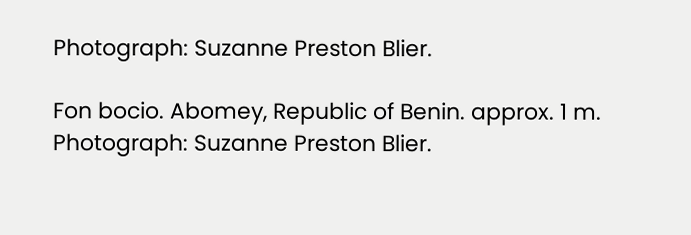Photograph: Suzanne Preston Blier.

Fon bocio. Abomey, Republic of Benin. approx. 1 m. Photograph: Suzanne Preston Blier.